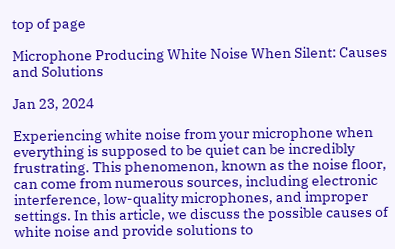top of page

Microphone Producing White Noise When Silent: Causes and Solutions

Jan 23, 2024

Experiencing white noise from your microphone when everything is supposed to be quiet can be incredibly frustrating. This phenomenon, known as the noise floor, can come from numerous sources, including electronic interference, low-quality microphones, and improper settings. In this article, we discuss the possible causes of white noise and provide solutions to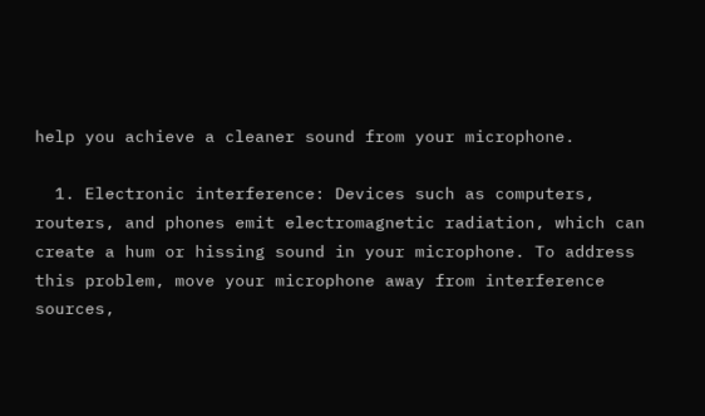help you achieve a cleaner sound from your microphone.

  1. Electronic interference: Devices such as computers, routers, and phones emit electromagnetic radiation, which can create a hum or hissing sound in your microphone. To address this problem, move your microphone away from interference sources,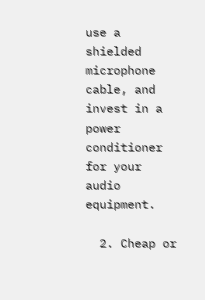use a shielded microphone cable, and invest in a power conditioner for your audio equipment.

  2. Cheap or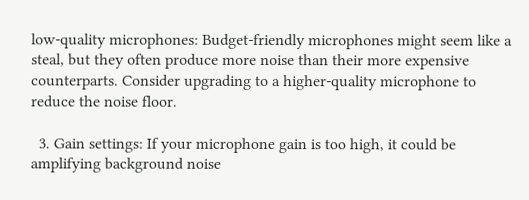low-quality microphones: Budget-friendly microphones might seem like a steal, but they often produce more noise than their more expensive counterparts. Consider upgrading to a higher-quality microphone to reduce the noise floor.

  3. Gain settings: If your microphone gain is too high, it could be amplifying background noise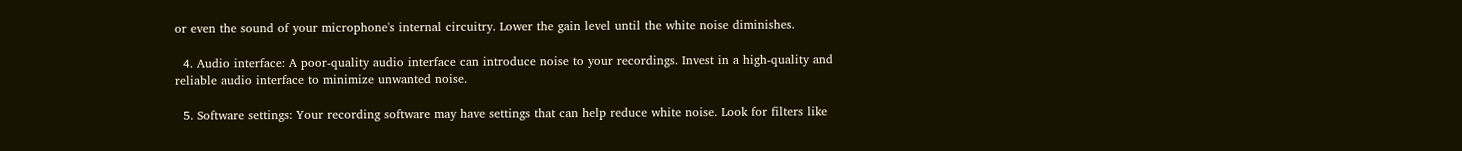or even the sound of your microphone's internal circuitry. Lower the gain level until the white noise diminishes.

  4. Audio interface: A poor-quality audio interface can introduce noise to your recordings. Invest in a high-quality and reliable audio interface to minimize unwanted noise.

  5. Software settings: Your recording software may have settings that can help reduce white noise. Look for filters like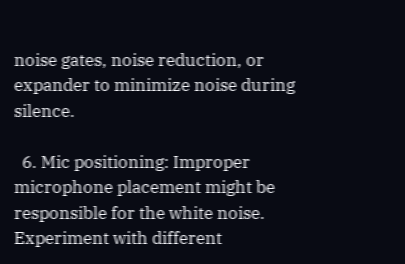noise gates, noise reduction, or expander to minimize noise during silence.

  6. Mic positioning: Improper microphone placement might be responsible for the white noise. Experiment with different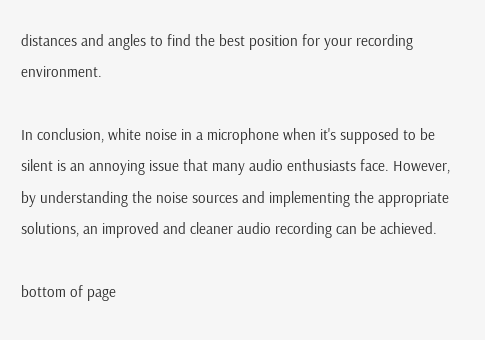distances and angles to find the best position for your recording environment.

In conclusion, white noise in a microphone when it's supposed to be silent is an annoying issue that many audio enthusiasts face. However, by understanding the noise sources and implementing the appropriate solutions, an improved and cleaner audio recording can be achieved.

bottom of page